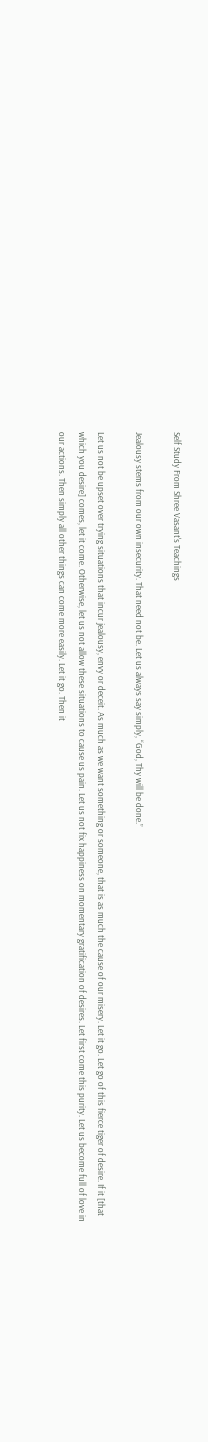Self Study From Shree Vasant's Teachings

Jealousy stems from our own insecurity. That need not be. Let us always say simply, “God, Thy will be done.”

Let us not be upset over trying situations that incur jealousy, envy or deceit. As much as we want something or someone, that is as much the cause of our misery. Let it go. Let go of this fierce tiger of desire. If it [that which you desire] comes, let it come. Otherwise, let us not allow these situations to cause us pain. Let us not fix happiness on momentary gratification of desires. Let first come this purity. Let us become full of love in our actions. Then simply all other things can come more easily. Let it go. Then it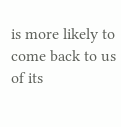is more likely to come back to us of its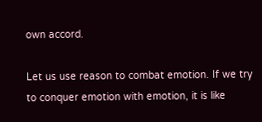own accord.

Let us use reason to combat emotion. If we try to conquer emotion with emotion, it is like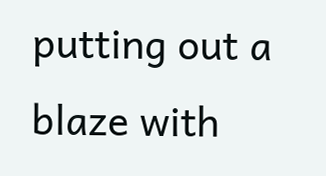putting out a blaze with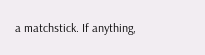a matchstick. If anything,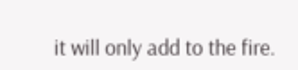it will only add to the fire.